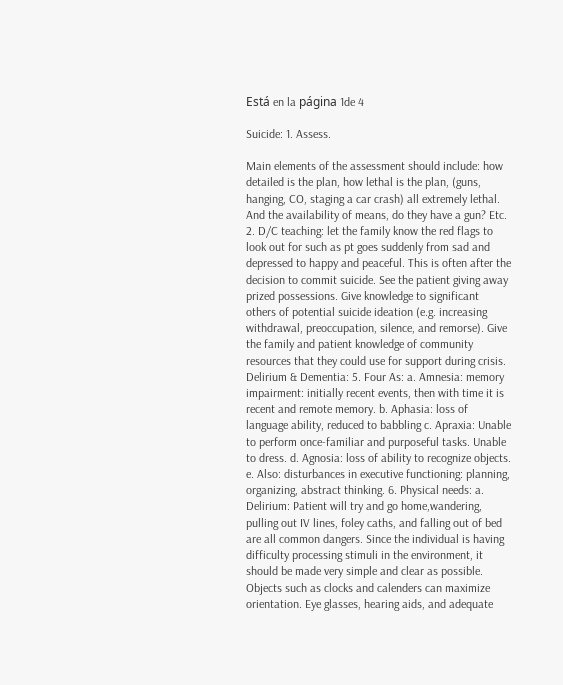Está en la página 1de 4

Suicide: 1. Assess.

Main elements of the assessment should include: how detailed is the plan, how lethal is the plan, (guns, hanging, CO, staging a car crash) all extremely lethal. And the availability of means, do they have a gun? Etc. 2. D/C teaching: let the family know the red flags to look out for such as pt goes suddenly from sad and depressed to happy and peaceful. This is often after the decision to commit suicide. See the patient giving away prized possessions. Give knowledge to significant others of potential suicide ideation (e.g. increasing withdrawal, preoccupation, silence, and remorse). Give the family and patient knowledge of community resources that they could use for support during crisis. Delirium & Dementia: 5. Four As: a. Amnesia: memory impairment: initially recent events, then with time it is recent and remote memory. b. Aphasia: loss of language ability, reduced to babbling c. Apraxia: Unable to perform once-familiar and purposeful tasks. Unable to dress. d. Agnosia: loss of ability to recognize objects. e. Also: disturbances in executive functioning: planning, organizing, abstract thinking. 6. Physical needs: a. Delirium: Patient will try and go home,wandering, pulling out IV lines, foley caths, and falling out of bed are all common dangers. Since the individual is having difficulty processing stimuli in the environment, it should be made very simple and clear as possible. Objects such as clocks and calenders can maximize orientation. Eye glasses, hearing aids, and adequate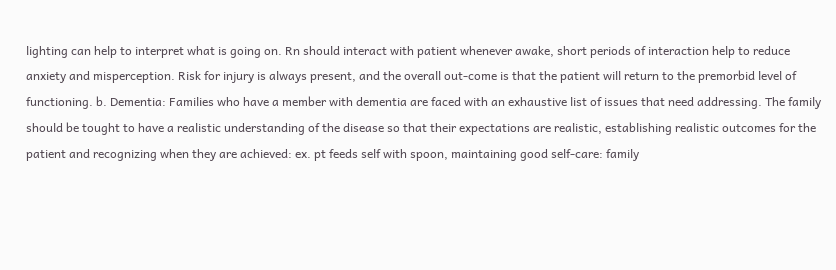lighting can help to interpret what is going on. Rn should interact with patient whenever awake, short periods of interaction help to reduce anxiety and misperception. Risk for injury is always present, and the overall out-come is that the patient will return to the premorbid level of functioning. b. Dementia: Families who have a member with dementia are faced with an exhaustive list of issues that need addressing. The family should be tought to have a realistic understanding of the disease so that their expectations are realistic, establishing realistic outcomes for the patient and recognizing when they are achieved: ex. pt feeds self with spoon, maintaining good self-care: family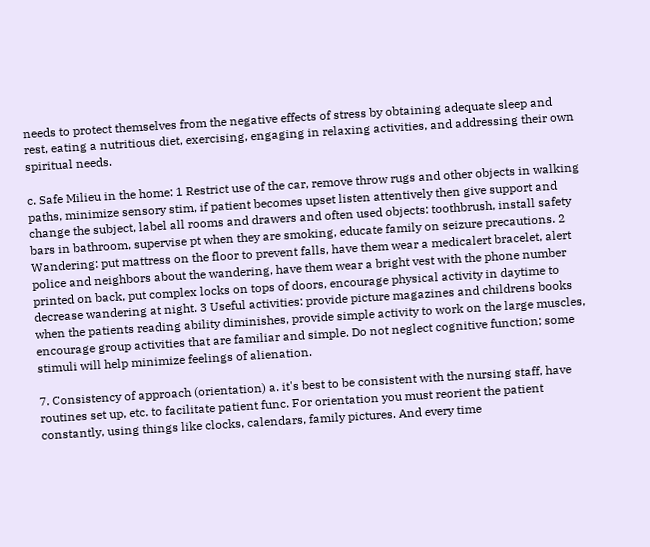needs to protect themselves from the negative effects of stress by obtaining adequate sleep and rest, eating a nutritious diet, exercising, engaging in relaxing activities, and addressing their own spiritual needs.

c. Safe Milieu in the home: 1 Restrict use of the car, remove throw rugs and other objects in walking paths, minimize sensory stim, if patient becomes upset listen attentively then give support and change the subject, label all rooms and drawers and often used objects: toothbrush, install safety bars in bathroom, supervise pt when they are smoking, educate family on seizure precautions. 2 Wandering: put mattress on the floor to prevent falls, have them wear a medicalert bracelet, alert police and neighbors about the wandering, have them wear a bright vest with the phone number printed on back, put complex locks on tops of doors, encourage physical activity in daytime to decrease wandering at night. 3 Useful activities: provide picture magazines and childrens books when the patients reading ability diminishes, provide simple activity to work on the large muscles, encourage group activities that are familiar and simple. Do not neglect cognitive function; some stimuli will help minimize feelings of alienation.

7. Consistency of approach (orientation) a. it's best to be consistent with the nursing staff, have routines set up, etc. to facilitate patient func. For orientation you must reorient the patient constantly, using things like clocks, calendars, family pictures. And every time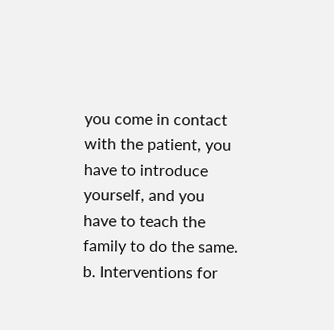you come in contact with the patient, you have to introduce yourself, and you have to teach the family to do the same. b. Interventions for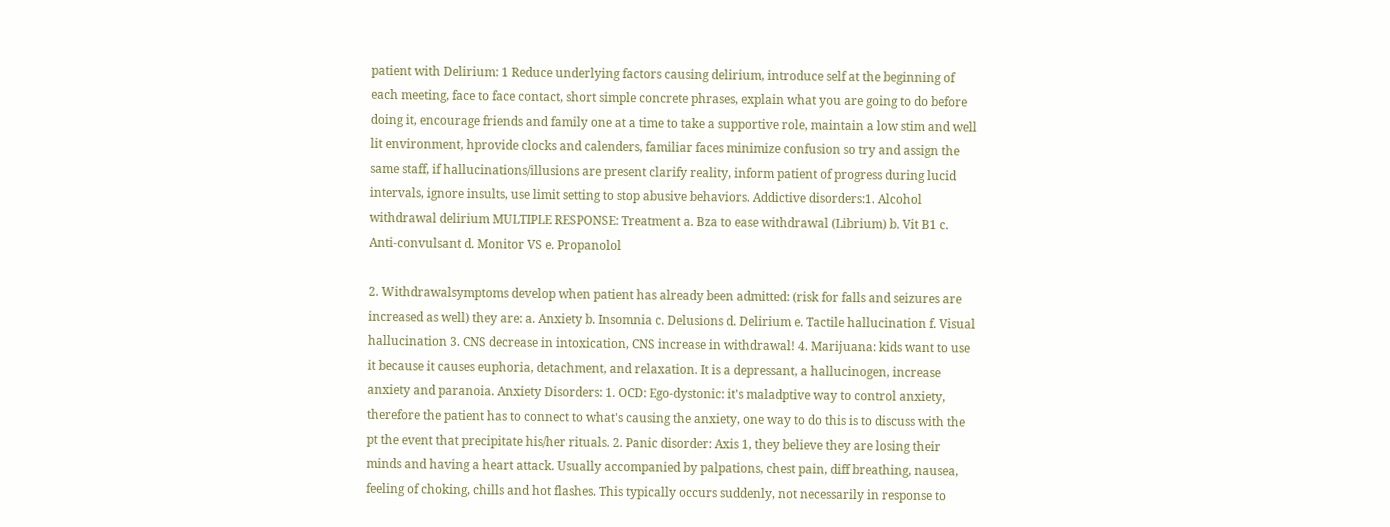patient with Delirium: 1 Reduce underlying factors causing delirium, introduce self at the beginning of each meeting, face to face contact, short simple concrete phrases, explain what you are going to do before doing it, encourage friends and family one at a time to take a supportive role, maintain a low stim and well lit environment, hprovide clocks and calenders, familiar faces minimize confusion so try and assign the same staff, if hallucinations/illusions are present clarify reality, inform patient of progress during lucid intervals, ignore insults, use limit setting to stop abusive behaviors. Addictive disorders:1. Alcohol withdrawal delirium MULTIPLE RESPONSE: Treatment a. Bza to ease withdrawal (Librium) b. Vit B1 c. Anti-convulsant d. Monitor VS e. Propanolol

2. Withdrawalsymptoms develop when patient has already been admitted: (risk for falls and seizures are increased as well) they are: a. Anxiety b. Insomnia c. Delusions d. Delirium e. Tactile hallucination f. Visual hallucination 3. CNS decrease in intoxication, CNS increase in withdrawal! 4. Marijuana: kids want to use it because it causes euphoria, detachment, and relaxation. It is a depressant, a hallucinogen, increase anxiety and paranoia. Anxiety Disorders: 1. OCD: Ego-dystonic: it's maladptive way to control anxiety, therefore the patient has to connect to what's causing the anxiety, one way to do this is to discuss with the pt the event that precipitate his/her rituals. 2. Panic disorder: Axis 1, they believe they are losing their minds and having a heart attack. Usually accompanied by palpations, chest pain, diff breathing, nausea, feeling of choking, chills and hot flashes. This typically occurs suddenly, not necessarily in response to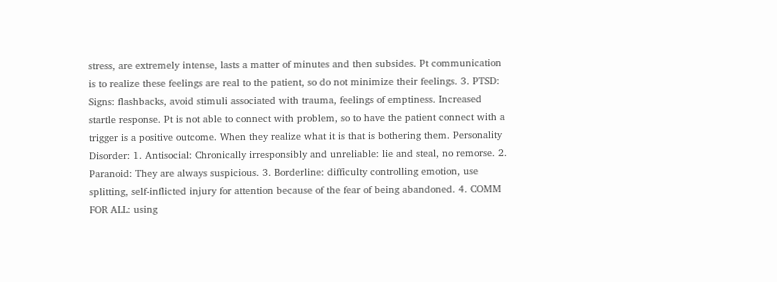stress, are extremely intense, lasts a matter of minutes and then subsides. Pt communication is to realize these feelings are real to the patient, so do not minimize their feelings. 3. PTSD: Signs: flashbacks, avoid stimuli associated with trauma, feelings of emptiness. Increased startle response. Pt is not able to connect with problem, so to have the patient connect with a trigger is a positive outcome. When they realize what it is that is bothering them. Personality Disorder: 1. Antisocial: Chronically irresponsibly and unreliable: lie and steal, no remorse. 2. Paranoid: They are always suspicious. 3. Borderline: difficulty controlling emotion, use splitting, self-inflicted injury for attention because of the fear of being abandoned. 4. COMM FOR ALL: using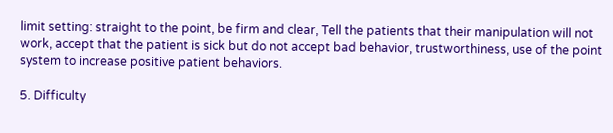limit setting: straight to the point, be firm and clear, Tell the patients that their manipulation will not work, accept that the patient is sick but do not accept bad behavior, trustworthiness, use of the point system to increase positive patient behaviors.

5. Difficulty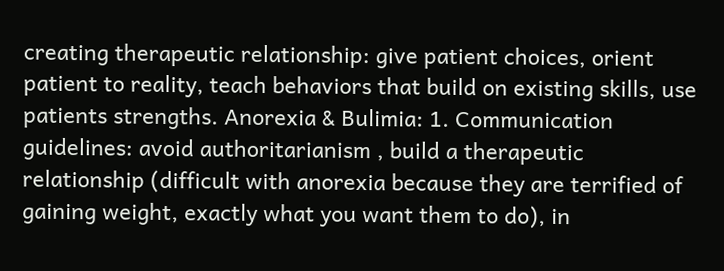creating therapeutic relationship: give patient choices, orient patient to reality, teach behaviors that build on existing skills, use patients strengths. Anorexia & Bulimia: 1. Communication guidelines: avoid authoritarianism , build a therapeutic relationship (difficult with anorexia because they are terrified of gaining weight, exactly what you want them to do), in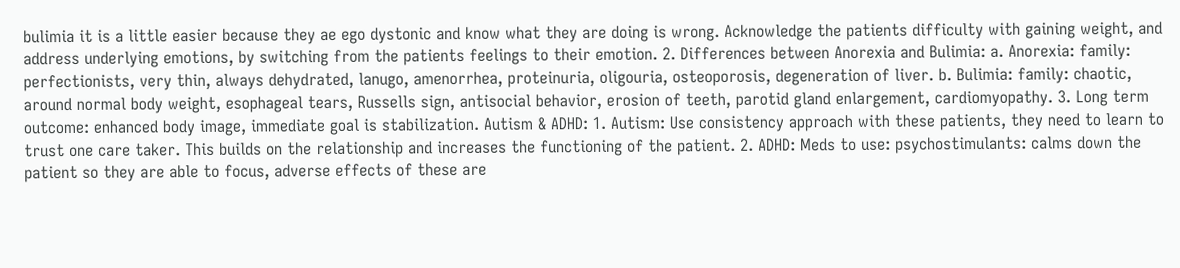bulimia it is a little easier because they ae ego dystonic and know what they are doing is wrong. Acknowledge the patients difficulty with gaining weight, and address underlying emotions, by switching from the patients feelings to their emotion. 2. Differences between Anorexia and Bulimia: a. Anorexia: family: perfectionists, very thin, always dehydrated, lanugo, amenorrhea, proteinuria, oligouria, osteoporosis, degeneration of liver. b. Bulimia: family: chaotic, around normal body weight, esophageal tears, Russells sign, antisocial behavior, erosion of teeth, parotid gland enlargement, cardiomyopathy. 3. Long term outcome: enhanced body image, immediate goal is stabilization. Autism & ADHD: 1. Autism: Use consistency approach with these patients, they need to learn to trust one care taker. This builds on the relationship and increases the functioning of the patient. 2. ADHD: Meds to use: psychostimulants: calms down the patient so they are able to focus, adverse effects of these are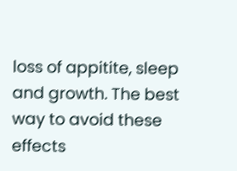loss of appitite, sleep and growth. The best way to avoid these effects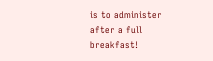is to administer after a full breakfast!